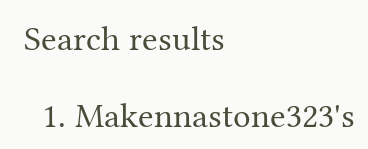Search results

  1. Makennastone323's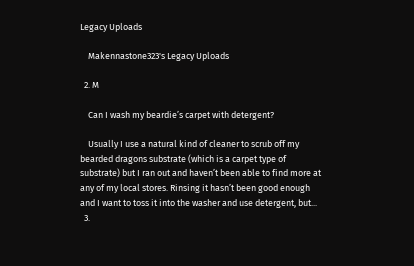Legacy Uploads

    Makennastone323's Legacy Uploads

  2. M

    Can I wash my beardie’s carpet with detergent?

    Usually I use a natural kind of cleaner to scrub off my bearded dragons substrate (which is a carpet type of substrate) but I ran out and haven’t been able to find more at any of my local stores. Rinsing it hasn’t been good enough and I want to toss it into the washer and use detergent, but...
  3.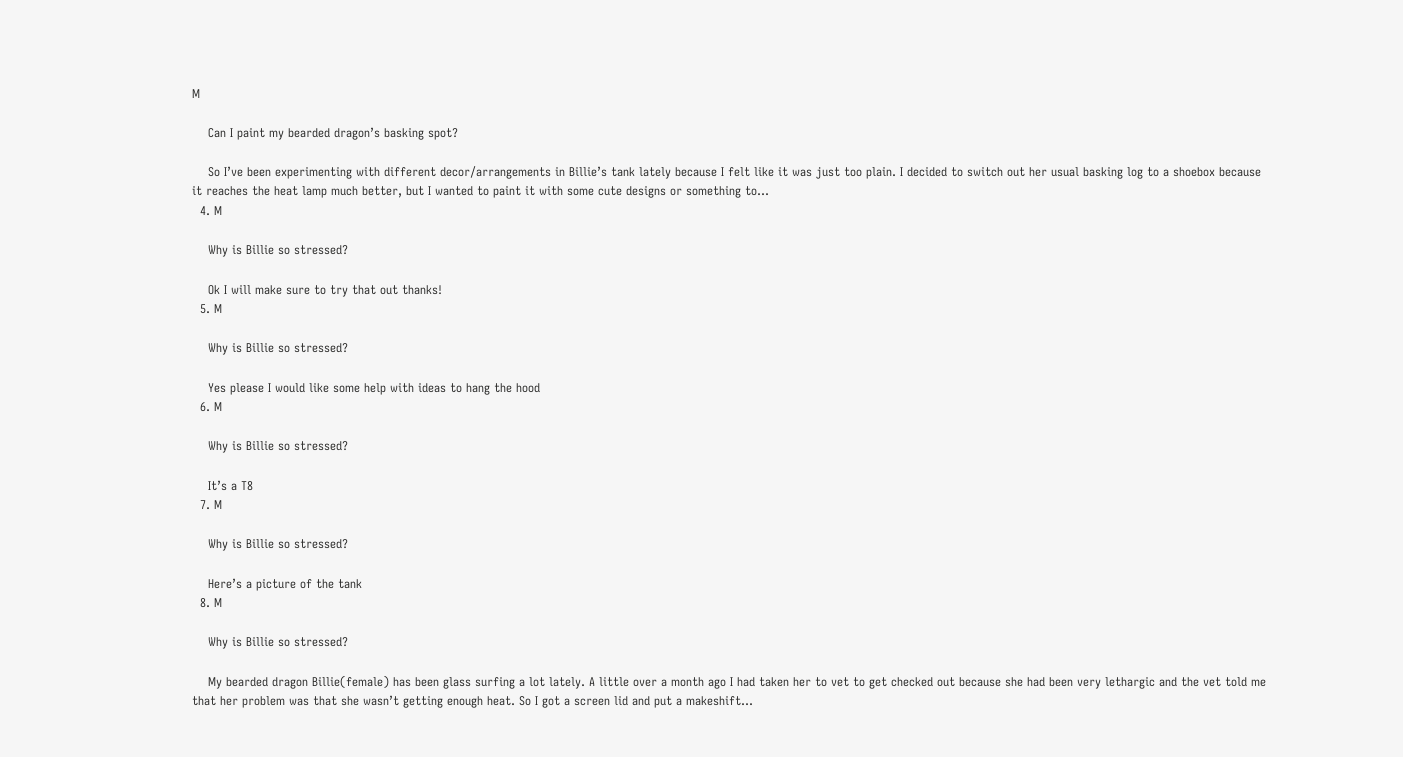M

    Can I paint my bearded dragon’s basking spot?

    So I’ve been experimenting with different decor/arrangements in Billie’s tank lately because I felt like it was just too plain. I decided to switch out her usual basking log to a shoebox because it reaches the heat lamp much better, but I wanted to paint it with some cute designs or something to...
  4. M

    Why is Billie so stressed?

    Ok I will make sure to try that out thanks!
  5. M

    Why is Billie so stressed?

    Yes please I would like some help with ideas to hang the hood
  6. M

    Why is Billie so stressed?

    It’s a T8
  7. M

    Why is Billie so stressed?

    Here’s a picture of the tank
  8. M

    Why is Billie so stressed?

    My bearded dragon Billie(female) has been glass surfing a lot lately. A little over a month ago I had taken her to vet to get checked out because she had been very lethargic and the vet told me that her problem was that she wasn’t getting enough heat. So I got a screen lid and put a makeshift...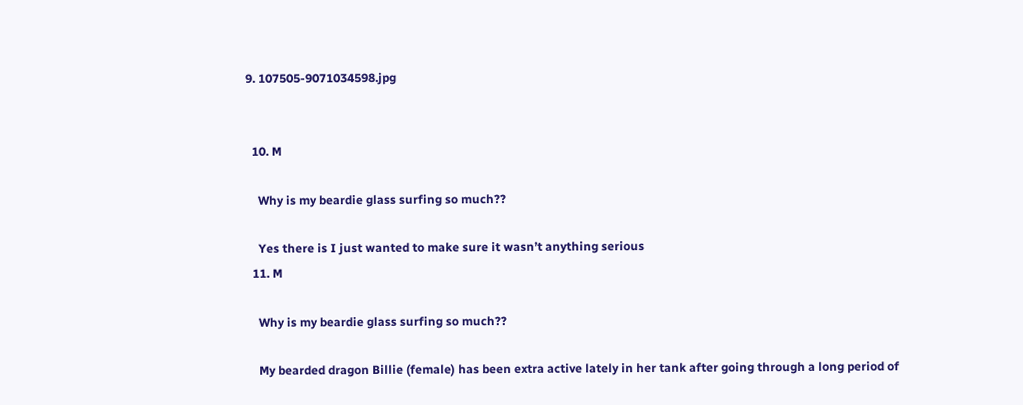9. 107505-9071034598.jpg


  10. M

    Why is my beardie glass surfing so much??

    Yes there is I just wanted to make sure it wasn’t anything serious
  11. M

    Why is my beardie glass surfing so much??

    My bearded dragon Billie (female) has been extra active lately in her tank after going through a long period of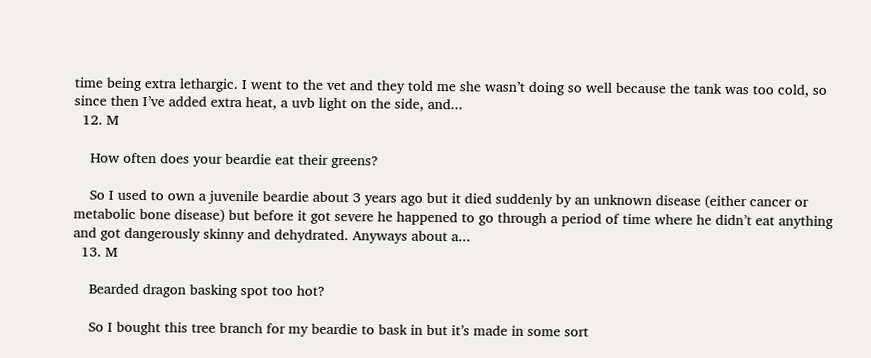time being extra lethargic. I went to the vet and they told me she wasn’t doing so well because the tank was too cold, so since then I’ve added extra heat, a uvb light on the side, and...
  12. M

    How often does your beardie eat their greens?

    So I used to own a juvenile beardie about 3 years ago but it died suddenly by an unknown disease (either cancer or metabolic bone disease) but before it got severe he happened to go through a period of time where he didn’t eat anything and got dangerously skinny and dehydrated. Anyways about a...
  13. M

    Bearded dragon basking spot too hot?

    So I bought this tree branch for my beardie to bask in but it’s made in some sort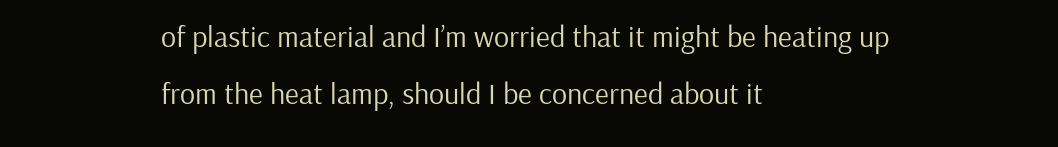of plastic material and I’m worried that it might be heating up from the heat lamp, should I be concerned about it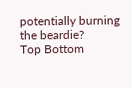potentially burning the beardie?
Top Bottom